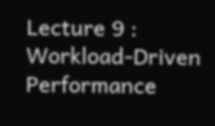Lecture 9 : Workload-Driven Performance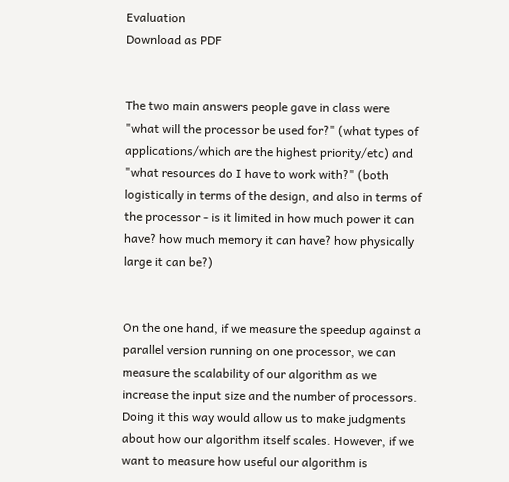Evaluation
Download as PDF


The two main answers people gave in class were "what will the processor be used for?" (what types of applications/which are the highest priority/etc) and "what resources do I have to work with?" (both logistically in terms of the design, and also in terms of the processor - is it limited in how much power it can have? how much memory it can have? how physically large it can be?)


On the one hand, if we measure the speedup against a parallel version running on one processor, we can measure the scalability of our algorithm as we increase the input size and the number of processors. Doing it this way would allow us to make judgments about how our algorithm itself scales. However, if we want to measure how useful our algorithm is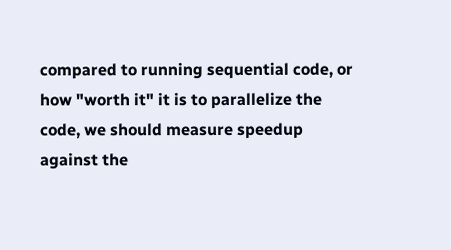compared to running sequential code, or how "worth it" it is to parallelize the code, we should measure speedup against the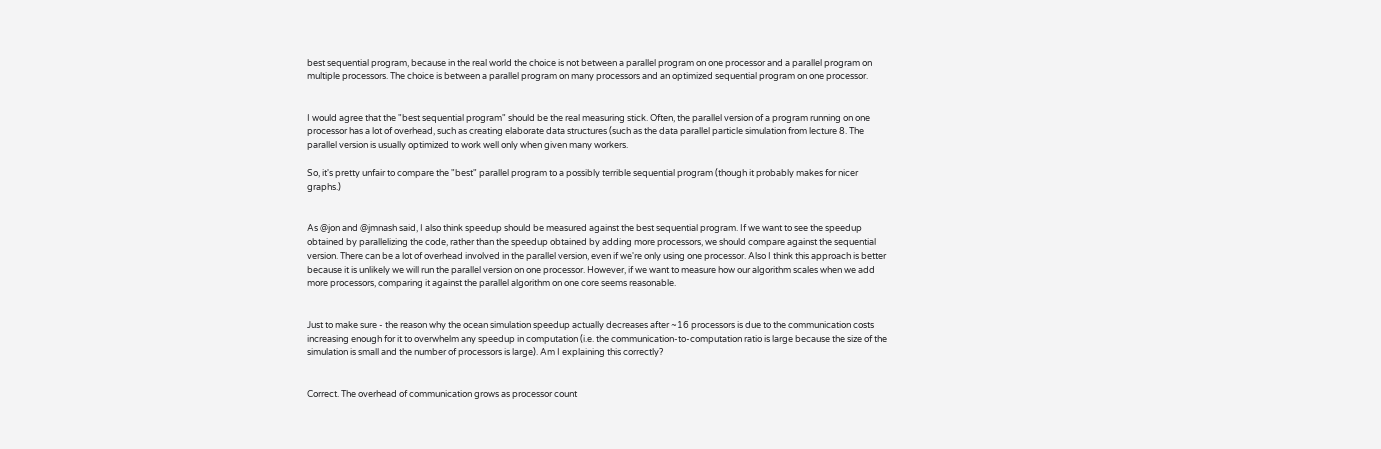best sequential program, because in the real world the choice is not between a parallel program on one processor and a parallel program on multiple processors. The choice is between a parallel program on many processors and an optimized sequential program on one processor.


I would agree that the "best sequential program" should be the real measuring stick. Often, the parallel version of a program running on one processor has a lot of overhead, such as creating elaborate data structures (such as the data parallel particle simulation from lecture 8. The parallel version is usually optimized to work well only when given many workers.

So, it's pretty unfair to compare the "best" parallel program to a possibly terrible sequential program (though it probably makes for nicer graphs.)


As @jon and @jmnash said, I also think speedup should be measured against the best sequential program. If we want to see the speedup obtained by parallelizing the code, rather than the speedup obtained by adding more processors, we should compare against the sequential version. There can be a lot of overhead involved in the parallel version, even if we're only using one processor. Also I think this approach is better because it is unlikely we will run the parallel version on one processor. However, if we want to measure how our algorithm scales when we add more processors, comparing it against the parallel algorithm on one core seems reasonable.


Just to make sure - the reason why the ocean simulation speedup actually decreases after ~16 processors is due to the communication costs increasing enough for it to overwhelm any speedup in computation (i.e. the communication-to-computation ratio is large because the size of the simulation is small and the number of processors is large). Am I explaining this correctly?


Correct. The overhead of communication grows as processor count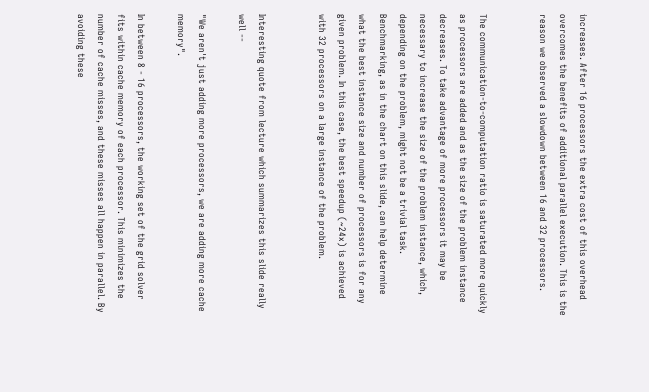increases. After 16 processors the extra cost of this overhead overcomes the benefits of additional parallel execution. This is the reason we observed a slowdown between 16 and 32 processors.


The communication-to-computation ratio is saturated more quickly as processors are added and as the size of the problem instance decreases. To take advantage of more processors it may be necessary to increase the size of the problem instance, which, depending on the problem, might not be a trivial task. Benchmarking, as in the chart on this slide, can help determine what the best instance size and number of processors is for any given problem. In this case, the best speedup (~24x) is achieved with 32 processors on a large instance of the problem.


Interesting quote from lecture which summarizes this slide really well --

"We aren't just adding more processors, we are adding more cache memory".

In between 8 - 16 processors, the working set of the grid solver fits within cache memory of each processor. This minimizes the number of cache misses, and these misses all happen in parallel. By avoiding these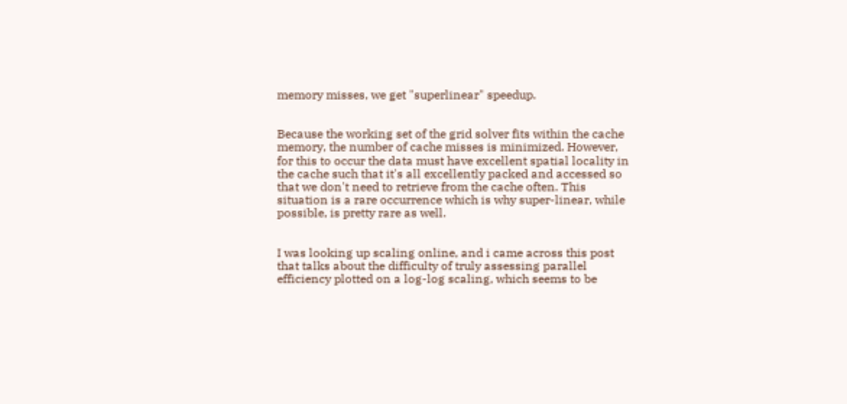memory misses, we get "superlinear" speedup.


Because the working set of the grid solver fits within the cache memory, the number of cache misses is minimized. However, for this to occur the data must have excellent spatial locality in the cache such that it's all excellently packed and accessed so that we don't need to retrieve from the cache often. This situation is a rare occurrence which is why super-linear, while possible, is pretty rare as well.


I was looking up scaling online, and i came across this post that talks about the difficulty of truly assessing parallel efficiency plotted on a log-log scaling, which seems to be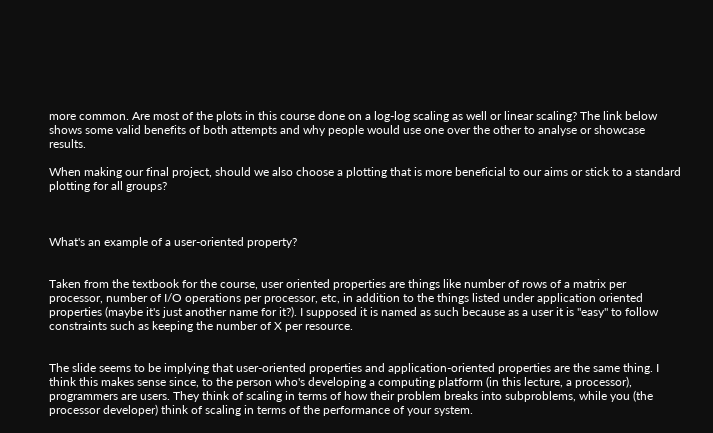more common. Are most of the plots in this course done on a log-log scaling as well or linear scaling? The link below shows some valid benefits of both attempts and why people would use one over the other to analyse or showcase results.

When making our final project, should we also choose a plotting that is more beneficial to our aims or stick to a standard plotting for all groups?



What's an example of a user-oriented property?


Taken from the textbook for the course, user oriented properties are things like number of rows of a matrix per processor, number of I/O operations per processor, etc, in addition to the things listed under application oriented properties (maybe it's just another name for it?). I supposed it is named as such because as a user it is "easy" to follow constraints such as keeping the number of X per resource.


The slide seems to be implying that user-oriented properties and application-oriented properties are the same thing. I think this makes sense since, to the person who's developing a computing platform (in this lecture, a processor), programmers are users. They think of scaling in terms of how their problem breaks into subproblems, while you (the processor developer) think of scaling in terms of the performance of your system.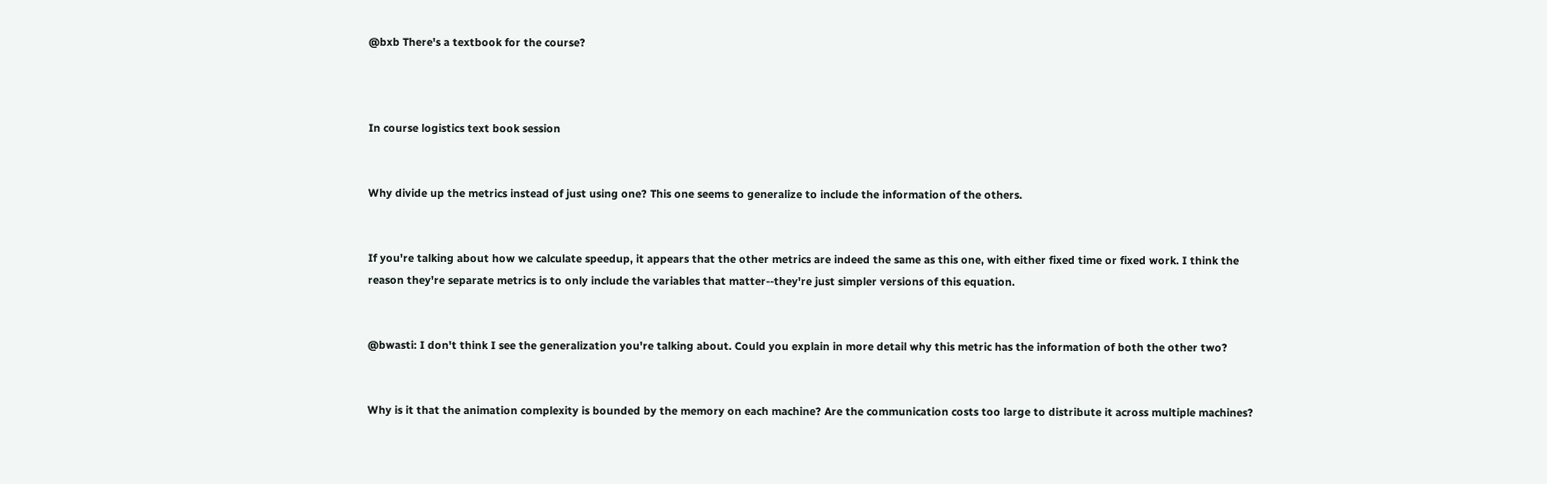@bxb There's a textbook for the course?



In course logistics text book session


Why divide up the metrics instead of just using one? This one seems to generalize to include the information of the others.


If you're talking about how we calculate speedup, it appears that the other metrics are indeed the same as this one, with either fixed time or fixed work. I think the reason they're separate metrics is to only include the variables that matter--they're just simpler versions of this equation.


@bwasti: I don't think I see the generalization you're talking about. Could you explain in more detail why this metric has the information of both the other two?


Why is it that the animation complexity is bounded by the memory on each machine? Are the communication costs too large to distribute it across multiple machines?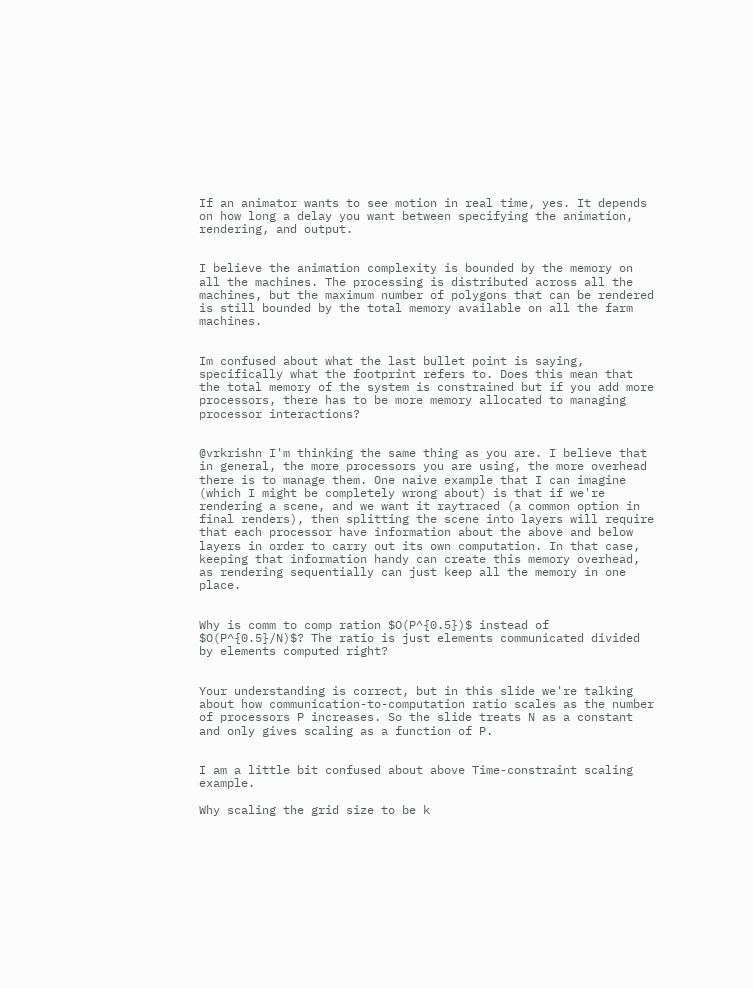If an animator wants to see motion in real time, yes. It depends on how long a delay you want between specifying the animation, rendering, and output.


I believe the animation complexity is bounded by the memory on all the machines. The processing is distributed across all the machines, but the maximum number of polygons that can be rendered is still bounded by the total memory available on all the farm machines.


Im confused about what the last bullet point is saying, specifically what the footprint refers to. Does this mean that the total memory of the system is constrained but if you add more processors, there has to be more memory allocated to managing processor interactions?


@vrkrishn I'm thinking the same thing as you are. I believe that in general, the more processors you are using, the more overhead there is to manage them. One naive example that I can imagine (which I might be completely wrong about) is that if we're rendering a scene, and we want it raytraced (a common option in final renders), then splitting the scene into layers will require that each processor have information about the above and below layers in order to carry out its own computation. In that case, keeping that information handy can create this memory overhead, as rendering sequentially can just keep all the memory in one place.


Why is comm to comp ration $O(P^{0.5})$ instead of $O(P^{0.5}/N)$? The ratio is just elements communicated divided by elements computed right?


Your understanding is correct, but in this slide we're talking about how communication-to-computation ratio scales as the number of processors P increases. So the slide treats N as a constant and only gives scaling as a function of P.


I am a little bit confused about above Time-constraint scaling example.

Why scaling the grid size to be k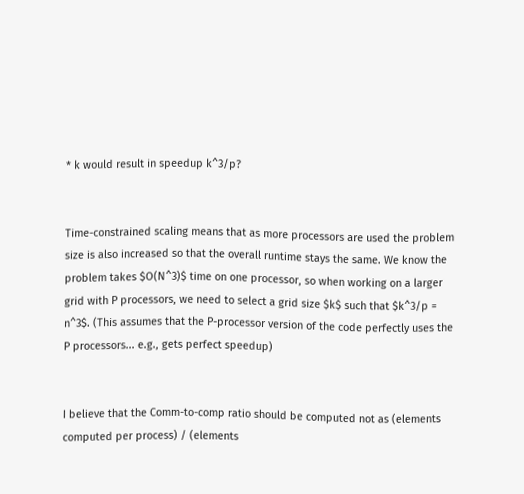* k would result in speedup k^3/p?


Time-constrained scaling means that as more processors are used the problem size is also increased so that the overall runtime stays the same. We know the problem takes $O(N^3)$ time on one processor, so when working on a larger grid with P processors, we need to select a grid size $k$ such that $k^3/p = n^3$. (This assumes that the P-processor version of the code perfectly uses the P processors... e.g., gets perfect speedup)


I believe that the Comm-to-comp ratio should be computed not as (elements computed per process) / (elements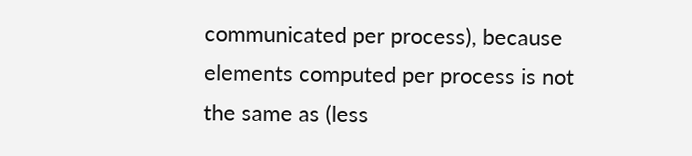communicated per process), because elements computed per process is not the same as (less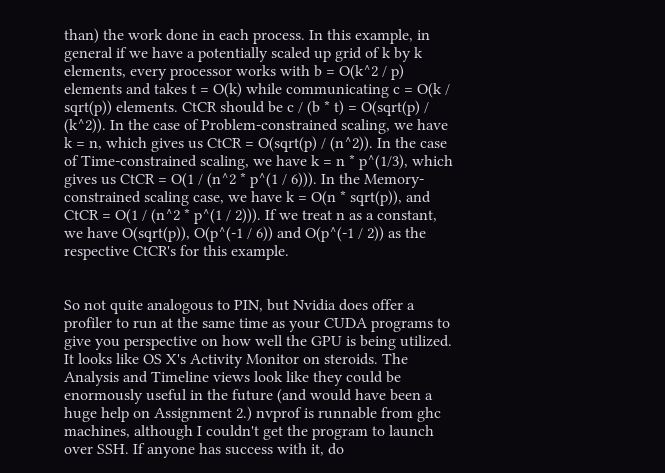than) the work done in each process. In this example, in general if we have a potentially scaled up grid of k by k elements, every processor works with b = O(k^2 / p) elements and takes t = O(k) while communicating c = O(k / sqrt(p)) elements. CtCR should be c / (b * t) = O(sqrt(p) / (k^2)). In the case of Problem-constrained scaling, we have k = n, which gives us CtCR = O(sqrt(p) / (n^2)). In the case of Time-constrained scaling, we have k = n * p^(1/3), which gives us CtCR = O(1 / (n^2 * p^(1 / 6))). In the Memory-constrained scaling case, we have k = O(n * sqrt(p)), and CtCR = O(1 / (n^2 * p^(1 / 2))). If we treat n as a constant, we have O(sqrt(p)), O(p^(-1 / 6)) and O(p^(-1 / 2)) as the respective CtCR's for this example.


So not quite analogous to PIN, but Nvidia does offer a profiler to run at the same time as your CUDA programs to give you perspective on how well the GPU is being utilized. It looks like OS X's Activity Monitor on steroids. The Analysis and Timeline views look like they could be enormously useful in the future (and would have been a huge help on Assignment 2.) nvprof is runnable from ghc machines, although I couldn't get the program to launch over SSH. If anyone has success with it, do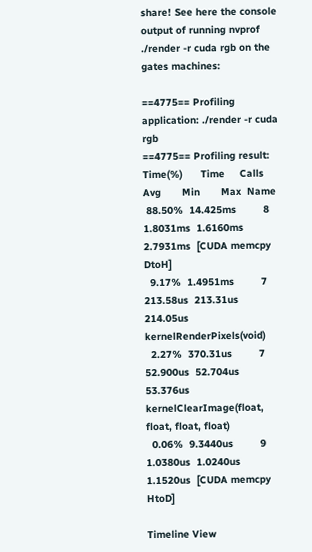share! See here the console output of running nvprof ./render -r cuda rgb on the gates machines:

==4775== Profiling application: ./render -r cuda rgb
==4775== Profiling result:
Time(%)      Time     Calls       Avg       Min       Max  Name
 88.50%  14.425ms         8  1.8031ms  1.6160ms  2.7931ms  [CUDA memcpy DtoH]
  9.17%  1.4951ms         7  213.58us  213.31us  214.05us  kernelRenderPixels(void)
  2.27%  370.31us         7  52.900us  52.704us  53.376us  kernelClearImage(float, float, float, float)
  0.06%  9.3440us         9  1.0380us  1.0240us  1.1520us  [CUDA memcpy HtoD]

Timeline View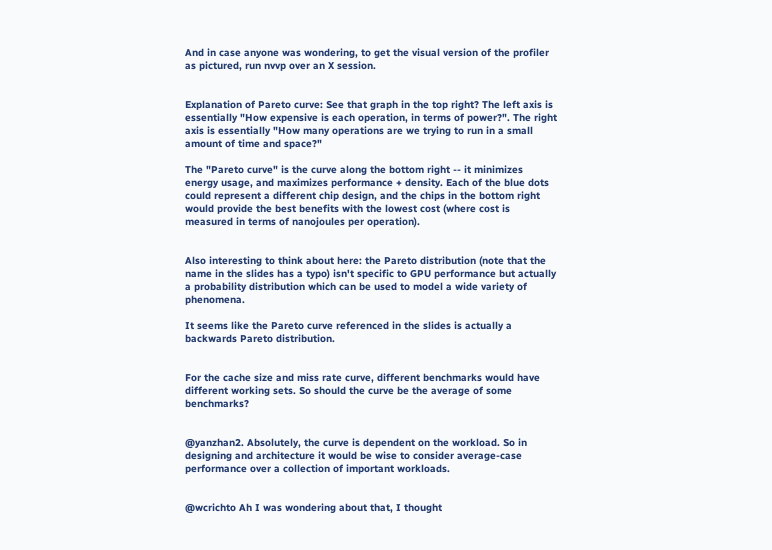And in case anyone was wondering, to get the visual version of the profiler as pictured, run nvvp over an X session.


Explanation of Pareto curve: See that graph in the top right? The left axis is essentially "How expensive is each operation, in terms of power?". The right axis is essentially "How many operations are we trying to run in a small amount of time and space?"

The "Pareto curve" is the curve along the bottom right -- it minimizes energy usage, and maximizes performance + density. Each of the blue dots could represent a different chip design, and the chips in the bottom right would provide the best benefits with the lowest cost (where cost is measured in terms of nanojoules per operation).


Also interesting to think about here: the Pareto distribution (note that the name in the slides has a typo) isn't specific to GPU performance but actually a probability distribution which can be used to model a wide variety of phenomena.

It seems like the Pareto curve referenced in the slides is actually a backwards Pareto distribution.


For the cache size and miss rate curve, different benchmarks would have different working sets. So should the curve be the average of some benchmarks?


@yanzhan2. Absolutely, the curve is dependent on the workload. So in designing and architecture it would be wise to consider average-case performance over a collection of important workloads.


@wcrichto Ah I was wondering about that, I thought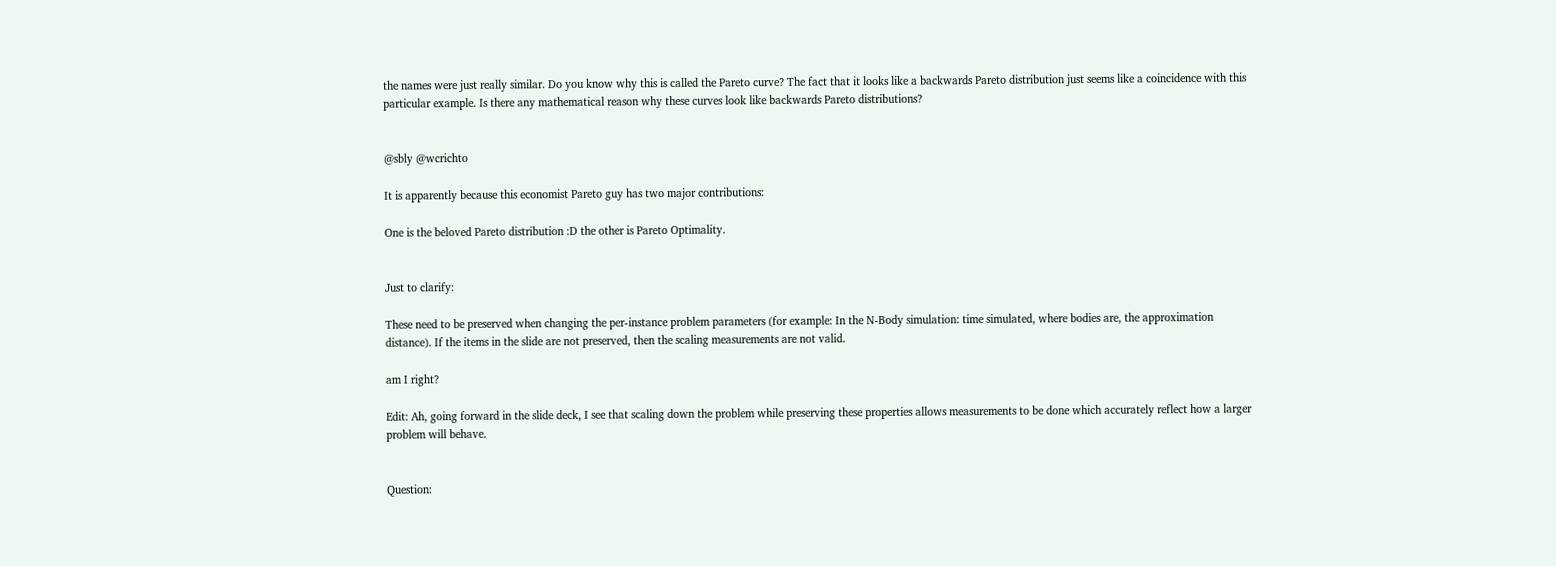the names were just really similar. Do you know why this is called the Pareto curve? The fact that it looks like a backwards Pareto distribution just seems like a coincidence with this particular example. Is there any mathematical reason why these curves look like backwards Pareto distributions?


@sbly @wcrichto

It is apparently because this economist Pareto guy has two major contributions:

One is the beloved Pareto distribution :D the other is Pareto Optimality.


Just to clarify:

These need to be preserved when changing the per-instance problem parameters (for example: In the N-Body simulation: time simulated, where bodies are, the approximation distance). If the items in the slide are not preserved, then the scaling measurements are not valid.

am I right?

Edit: Ah, going forward in the slide deck, I see that scaling down the problem while preserving these properties allows measurements to be done which accurately reflect how a larger problem will behave.


Question: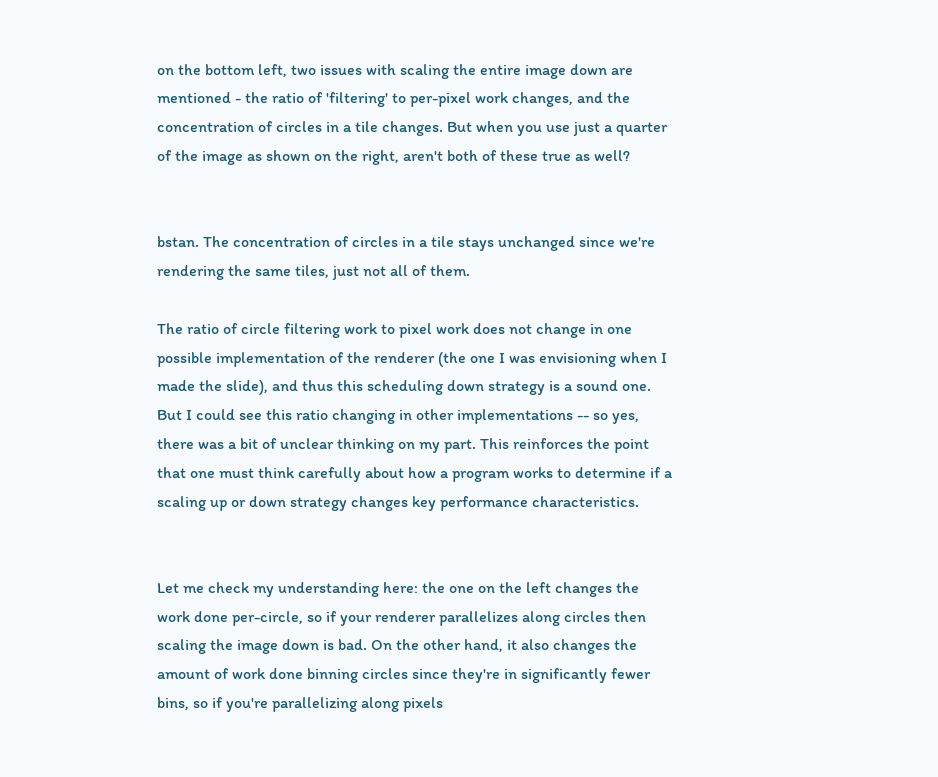on the bottom left, two issues with scaling the entire image down are mentioned - the ratio of 'filtering' to per-pixel work changes, and the concentration of circles in a tile changes. But when you use just a quarter of the image as shown on the right, aren't both of these true as well?


bstan. The concentration of circles in a tile stays unchanged since we're rendering the same tiles, just not all of them.

The ratio of circle filtering work to pixel work does not change in one possible implementation of the renderer (the one I was envisioning when I made the slide), and thus this scheduling down strategy is a sound one. But I could see this ratio changing in other implementations -- so yes, there was a bit of unclear thinking on my part. This reinforces the point that one must think carefully about how a program works to determine if a scaling up or down strategy changes key performance characteristics.


Let me check my understanding here: the one on the left changes the work done per-circle, so if your renderer parallelizes along circles then scaling the image down is bad. On the other hand, it also changes the amount of work done binning circles since they're in significantly fewer bins, so if you're parallelizing along pixels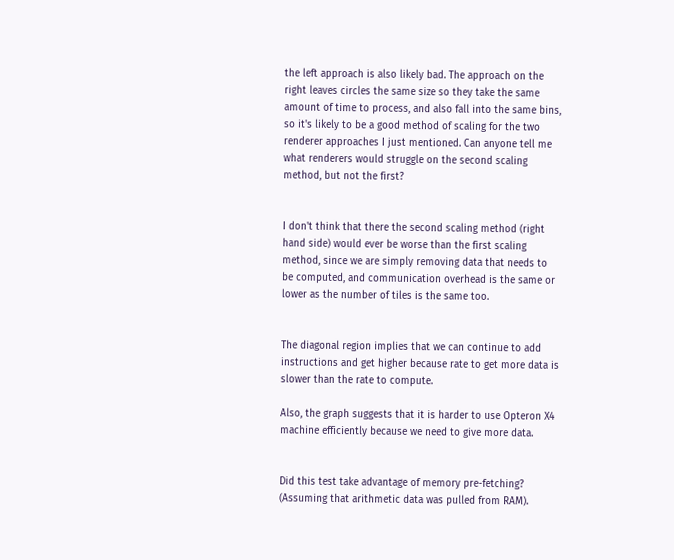the left approach is also likely bad. The approach on the right leaves circles the same size so they take the same amount of time to process, and also fall into the same bins, so it's likely to be a good method of scaling for the two renderer approaches I just mentioned. Can anyone tell me what renderers would struggle on the second scaling method, but not the first?


I don't think that there the second scaling method (right hand side) would ever be worse than the first scaling method, since we are simply removing data that needs to be computed, and communication overhead is the same or lower as the number of tiles is the same too.


The diagonal region implies that we can continue to add instructions and get higher because rate to get more data is slower than the rate to compute.

Also, the graph suggests that it is harder to use Opteron X4 machine efficiently because we need to give more data.


Did this test take advantage of memory pre-fetching? (Assuming that arithmetic data was pulled from RAM).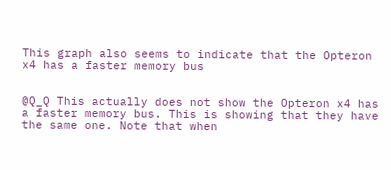This graph also seems to indicate that the Opteron x4 has a faster memory bus


@Q_Q This actually does not show the Opteron x4 has a faster memory bus. This is showing that they have the same one. Note that when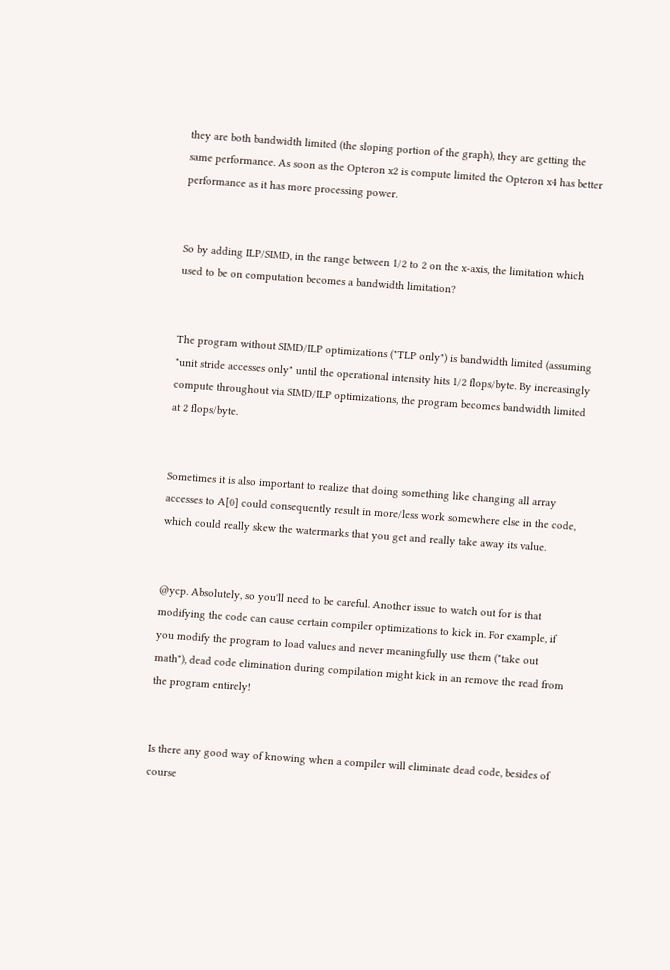they are both bandwidth limited (the sloping portion of the graph), they are getting the same performance. As soon as the Opteron x2 is compute limited the Opteron x4 has better performance as it has more processing power.


So by adding ILP/SIMD, in the range between 1/2 to 2 on the x-axis, the limitation which used to be on computation becomes a bandwidth limitation?


The program without SIMD/ILP optimizations ("TLP only") is bandwidth limited (assuming "unit stride accesses only" until the operational intensity hits 1/2 flops/byte. By increasingly compute throughout via SIMD/ILP optimizations, the program becomes bandwidth limited at 2 flops/byte.


Sometimes it is also important to realize that doing something like changing all array accesses to A[0] could consequently result in more/less work somewhere else in the code, which could really skew the watermarks that you get and really take away its value.


@ycp. Absolutely, so you'll need to be careful. Another issue to watch out for is that modifying the code can cause certain compiler optimizations to kick in. For example, if you modify the program to load values and never meaningfully use them ("take out math"), dead code elimination during compilation might kick in an remove the read from the program entirely!


Is there any good way of knowing when a compiler will eliminate dead code, besides of course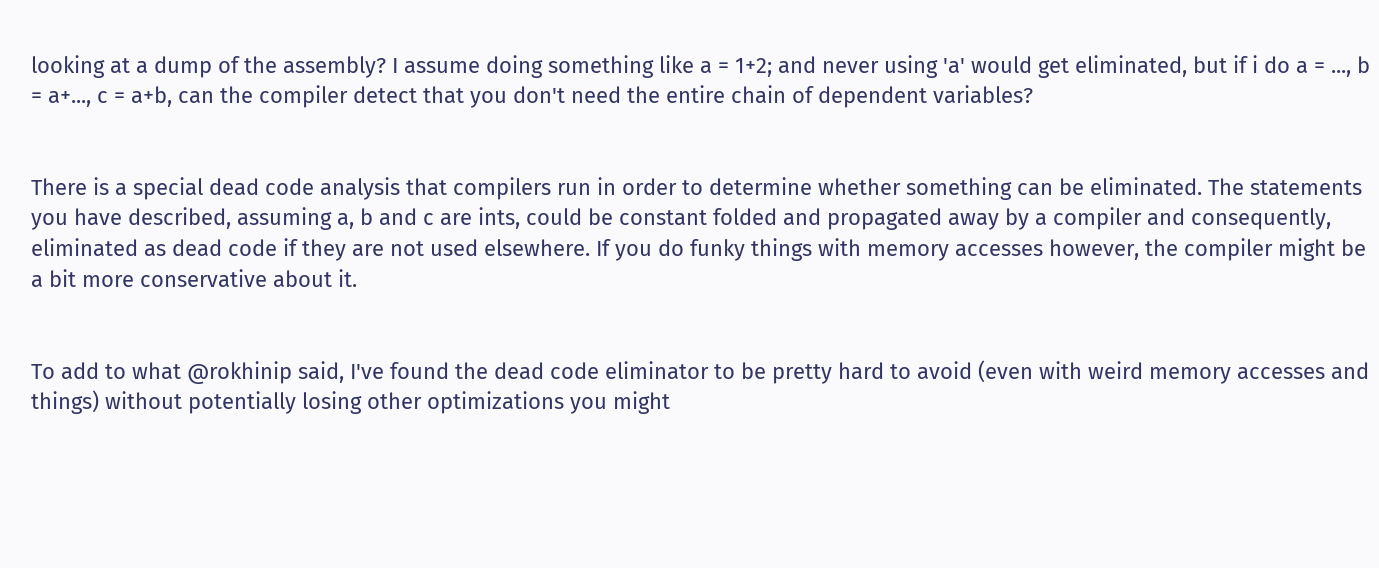looking at a dump of the assembly? I assume doing something like a = 1+2; and never using 'a' would get eliminated, but if i do a = ..., b = a+..., c = a+b, can the compiler detect that you don't need the entire chain of dependent variables?


There is a special dead code analysis that compilers run in order to determine whether something can be eliminated. The statements you have described, assuming a, b and c are ints, could be constant folded and propagated away by a compiler and consequently, eliminated as dead code if they are not used elsewhere. If you do funky things with memory accesses however, the compiler might be a bit more conservative about it.


To add to what @rokhinip said, I've found the dead code eliminator to be pretty hard to avoid (even with weird memory accesses and things) without potentially losing other optimizations you might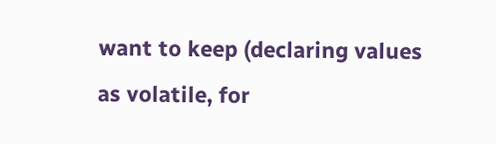want to keep (declaring values as volatile, for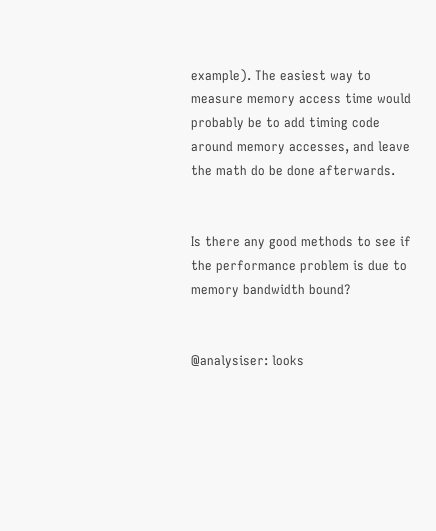example). The easiest way to measure memory access time would probably be to add timing code around memory accesses, and leave the math do be done afterwards.


Is there any good methods to see if the performance problem is due to memory bandwidth bound?


@analysiser: looks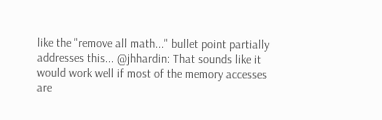like the "remove all math..." bullet point partially addresses this... @jhhardin: That sounds like it would work well if most of the memory accesses are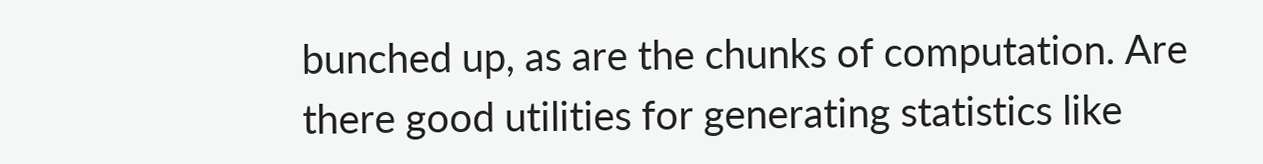bunched up, as are the chunks of computation. Are there good utilities for generating statistics like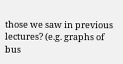those we saw in previous lectures? (e.g. graphs of bus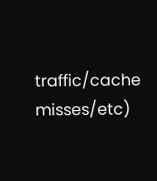traffic/cache misses/etc)